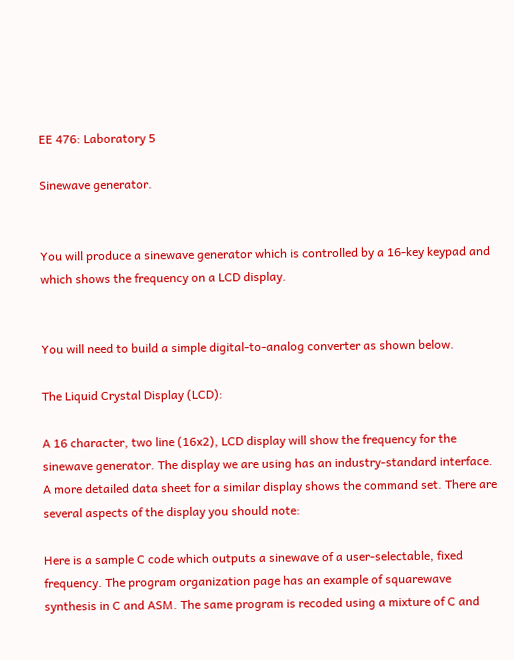EE 476: Laboratory 5

Sinewave generator.


You will produce a sinewave generator which is controlled by a 16-key keypad and which shows the frequency on a LCD display.


You will need to build a simple digital-to-analog converter as shown below.

The Liquid Crystal Display (LCD):

A 16 character, two line (16x2), LCD display will show the frequency for the sinewave generator. The display we are using has an industry-standard interface. A more detailed data sheet for a similar display shows the command set. There are several aspects of the display you should note:

Here is a sample C code which outputs a sinewave of a user-selectable, fixed frequency. The program organization page has an example of squarewave synthesis in C and ASM. The same program is recoded using a mixture of C and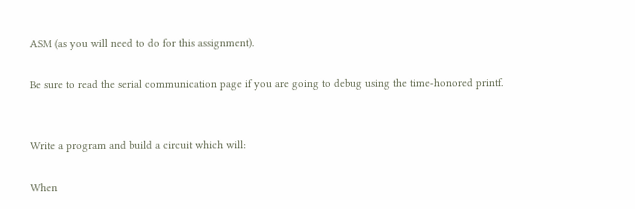ASM (as you will need to do for this assignment).

Be sure to read the serial communication page if you are going to debug using the time-honored printf.


Write a program and build a circuit which will:

When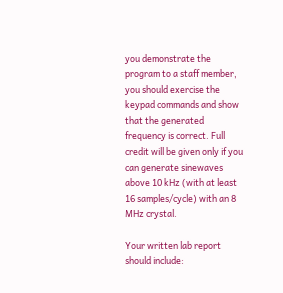you demonstrate the program to a staff member, you should exercise the keypad commands and show that the generated frequency is correct. Full credit will be given only if you can generate sinewaves above 10 kHz (with at least 16 samples/cycle) with an 8 MHz crystal.

Your written lab report should include: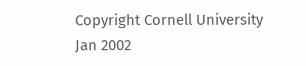Copyright Cornell University Jan 2002